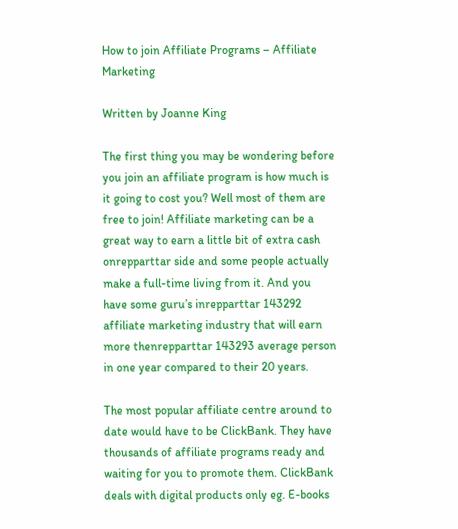How to join Affiliate Programs – Affiliate Marketing

Written by Joanne King

The first thing you may be wondering before you join an affiliate program is how much is it going to cost you? Well most of them are free to join! Affiliate marketing can be a great way to earn a little bit of extra cash onrepparttar side and some people actually make a full-time living from it. And you have some guru’s inrepparttar 143292 affiliate marketing industry that will earn more thenrepparttar 143293 average person in one year compared to their 20 years.

The most popular affiliate centre around to date would have to be ClickBank. They have thousands of affiliate programs ready and waiting for you to promote them. ClickBank deals with digital products only eg. E-books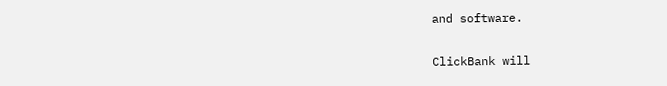and software.

ClickBank will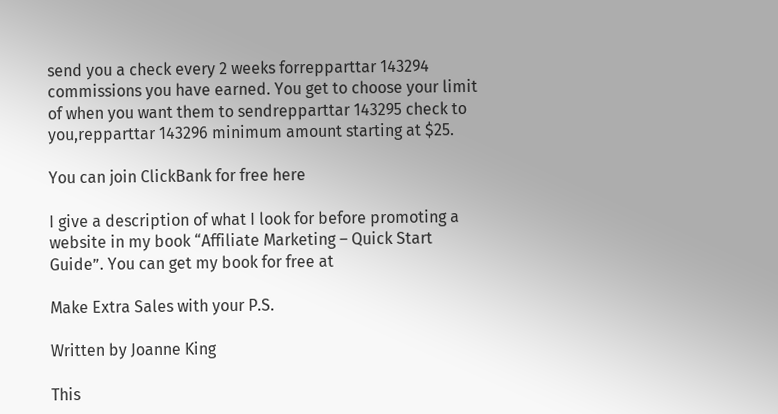send you a check every 2 weeks forrepparttar 143294 commissions you have earned. You get to choose your limit of when you want them to sendrepparttar 143295 check to you,repparttar 143296 minimum amount starting at $25.

You can join ClickBank for free here

I give a description of what I look for before promoting a website in my book “Affiliate Marketing – Quick Start Guide”. You can get my book for free at

Make Extra Sales with your P.S.

Written by Joanne King

This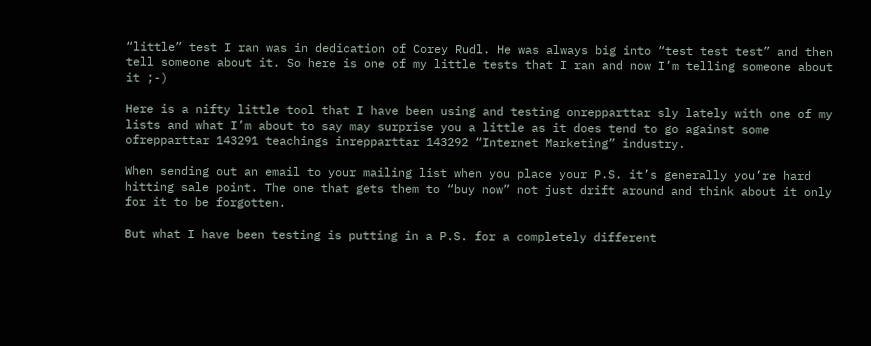“little” test I ran was in dedication of Corey Rudl. He was always big into “test test test” and then tell someone about it. So here is one of my little tests that I ran and now I’m telling someone about it ;-)

Here is a nifty little tool that I have been using and testing onrepparttar sly lately with one of my lists and what I’m about to say may surprise you a little as it does tend to go against some ofrepparttar 143291 teachings inrepparttar 143292 “Internet Marketing” industry.

When sending out an email to your mailing list when you place your P.S. it’s generally you’re hard hitting sale point. The one that gets them to “buy now” not just drift around and think about it only for it to be forgotten.

But what I have been testing is putting in a P.S. for a completely different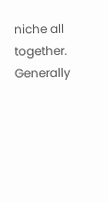niche all together. Generally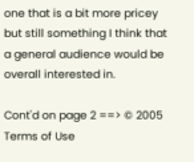one that is a bit more pricey but still something I think that a general audience would be overall interested in.

Cont'd on page 2 ==> © 2005
Terms of Use